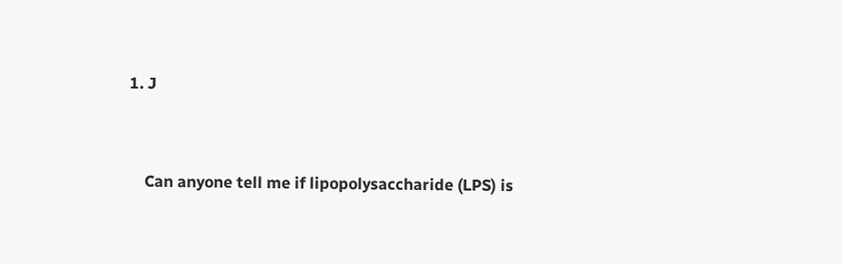1. J


    Can anyone tell me if lipopolysaccharide (LPS) is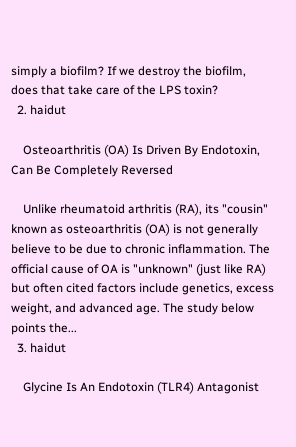simply a biofilm? If we destroy the biofilm, does that take care of the LPS toxin?
  2. haidut

    Osteoarthritis (OA) Is Driven By Endotoxin, Can Be Completely Reversed

    Unlike rheumatoid arthritis (RA), its "cousin" known as osteoarthritis (OA) is not generally believe to be due to chronic inflammation. The official cause of OA is "unknown" (just like RA) but often cited factors include genetics, excess weight, and advanced age. The study below points the...
  3. haidut

    Glycine Is An Endotoxin (TLR4) Antagonist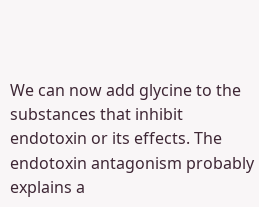We can now add glycine to the substances that inhibit endotoxin or its effects. The endotoxin antagonism probably explains a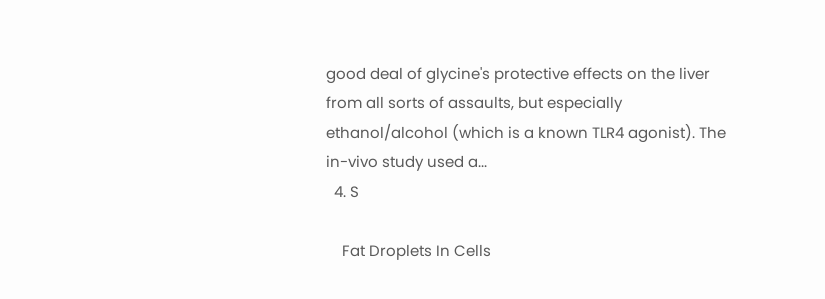good deal of glycine's protective effects on the liver from all sorts of assaults, but especially ethanol/alcohol (which is a known TLR4 agonist). The in-vivo study used a...
  4. S

    Fat Droplets In Cells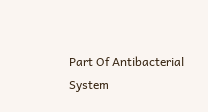Part Of Antibacterial System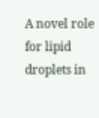A novel role for lipid droplets in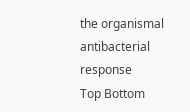the organismal antibacterial response
Top Bottom